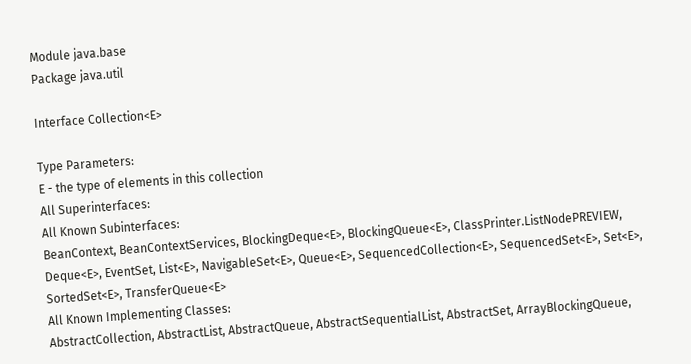Module java.base
Package java.util

Interface Collection<E>

Type Parameters:
E - the type of elements in this collection
All Superinterfaces:
All Known Subinterfaces:
BeanContext, BeanContextServices, BlockingDeque<E>, BlockingQueue<E>, ClassPrinter.ListNodePREVIEW, Deque<E>, EventSet, List<E>, NavigableSet<E>, Queue<E>, SequencedCollection<E>, SequencedSet<E>, Set<E>, SortedSet<E>, TransferQueue<E>
All Known Implementing Classes:
AbstractCollection, AbstractList, AbstractQueue, AbstractSequentialList, AbstractSet, ArrayBlockingQueue,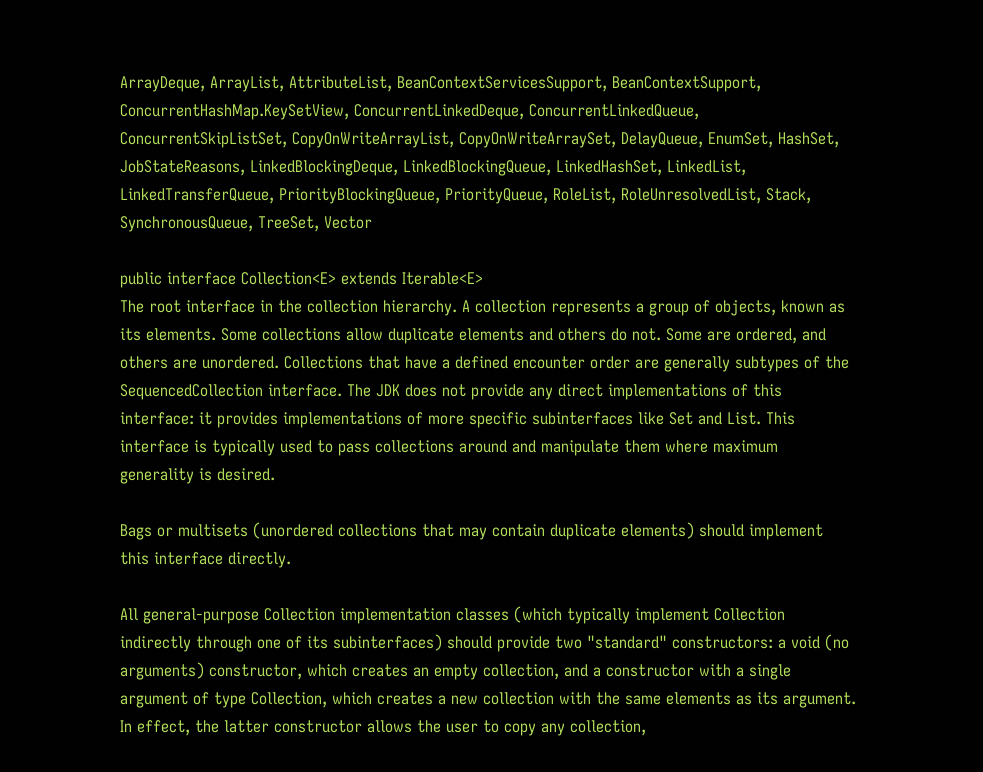ArrayDeque, ArrayList, AttributeList, BeanContextServicesSupport, BeanContextSupport, ConcurrentHashMap.KeySetView, ConcurrentLinkedDeque, ConcurrentLinkedQueue, ConcurrentSkipListSet, CopyOnWriteArrayList, CopyOnWriteArraySet, DelayQueue, EnumSet, HashSet, JobStateReasons, LinkedBlockingDeque, LinkedBlockingQueue, LinkedHashSet, LinkedList, LinkedTransferQueue, PriorityBlockingQueue, PriorityQueue, RoleList, RoleUnresolvedList, Stack, SynchronousQueue, TreeSet, Vector

public interface Collection<E> extends Iterable<E>
The root interface in the collection hierarchy. A collection represents a group of objects, known as its elements. Some collections allow duplicate elements and others do not. Some are ordered, and others are unordered. Collections that have a defined encounter order are generally subtypes of the SequencedCollection interface. The JDK does not provide any direct implementations of this interface: it provides implementations of more specific subinterfaces like Set and List. This interface is typically used to pass collections around and manipulate them where maximum generality is desired.

Bags or multisets (unordered collections that may contain duplicate elements) should implement this interface directly.

All general-purpose Collection implementation classes (which typically implement Collection indirectly through one of its subinterfaces) should provide two "standard" constructors: a void (no arguments) constructor, which creates an empty collection, and a constructor with a single argument of type Collection, which creates a new collection with the same elements as its argument. In effect, the latter constructor allows the user to copy any collection,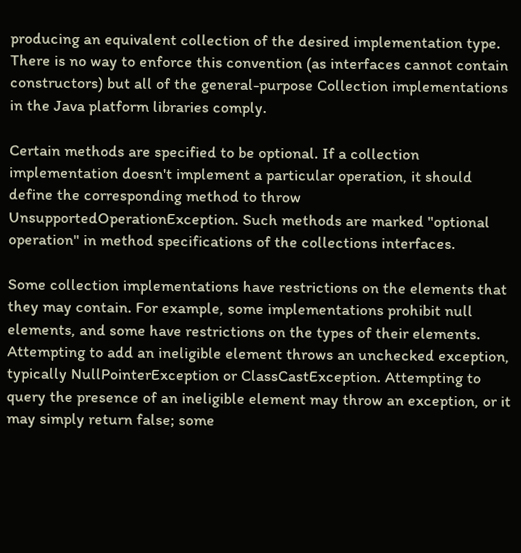producing an equivalent collection of the desired implementation type. There is no way to enforce this convention (as interfaces cannot contain constructors) but all of the general-purpose Collection implementations in the Java platform libraries comply.

Certain methods are specified to be optional. If a collection implementation doesn't implement a particular operation, it should define the corresponding method to throw UnsupportedOperationException. Such methods are marked "optional operation" in method specifications of the collections interfaces.

Some collection implementations have restrictions on the elements that they may contain. For example, some implementations prohibit null elements, and some have restrictions on the types of their elements. Attempting to add an ineligible element throws an unchecked exception, typically NullPointerException or ClassCastException. Attempting to query the presence of an ineligible element may throw an exception, or it may simply return false; some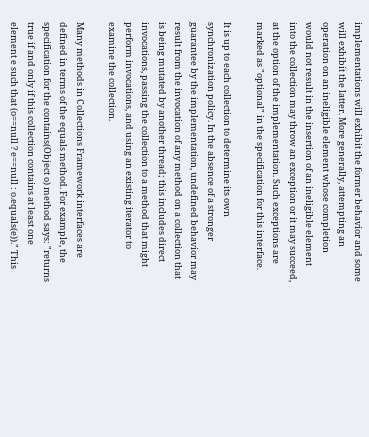implementations will exhibit the former behavior and some will exhibit the latter. More generally, attempting an operation on an ineligible element whose completion would not result in the insertion of an ineligible element into the collection may throw an exception or it may succeed, at the option of the implementation. Such exceptions are marked as "optional" in the specification for this interface.

It is up to each collection to determine its own synchronization policy. In the absence of a stronger guarantee by the implementation, undefined behavior may result from the invocation of any method on a collection that is being mutated by another thread; this includes direct invocations, passing the collection to a method that might perform invocations, and using an existing iterator to examine the collection.

Many methods in Collections Framework interfaces are defined in terms of the equals method. For example, the specification for the contains(Object o) method says: "returns true if and only if this collection contains at least one element e such that (o==null ? e==null : o.equals(e))." This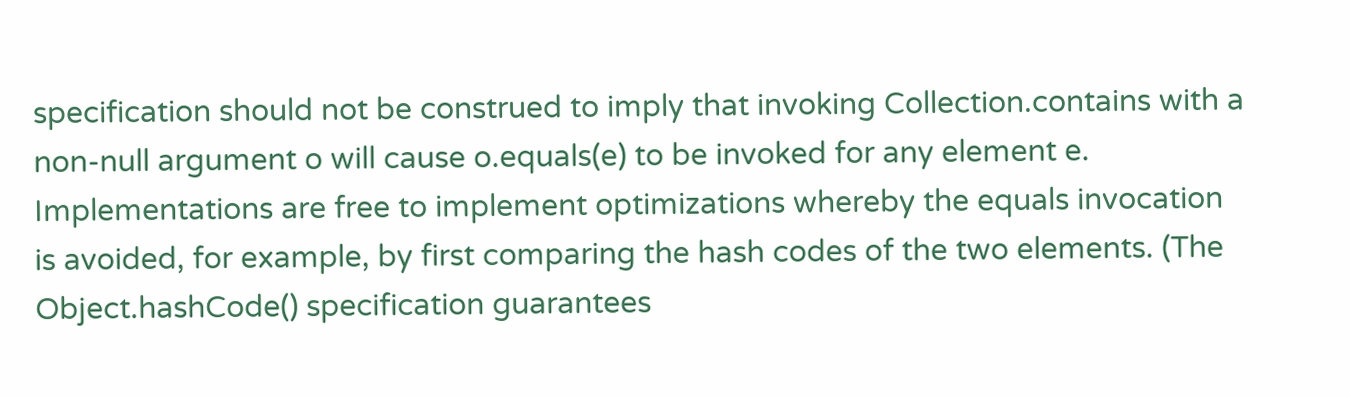specification should not be construed to imply that invoking Collection.contains with a non-null argument o will cause o.equals(e) to be invoked for any element e. Implementations are free to implement optimizations whereby the equals invocation is avoided, for example, by first comparing the hash codes of the two elements. (The Object.hashCode() specification guarantees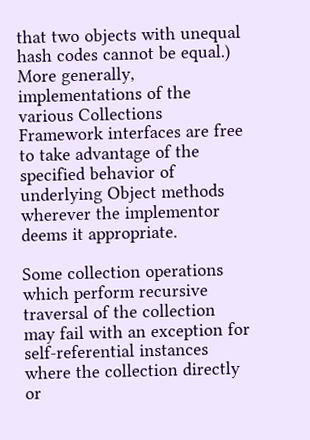that two objects with unequal hash codes cannot be equal.) More generally, implementations of the various Collections Framework interfaces are free to take advantage of the specified behavior of underlying Object methods wherever the implementor deems it appropriate.

Some collection operations which perform recursive traversal of the collection may fail with an exception for self-referential instances where the collection directly or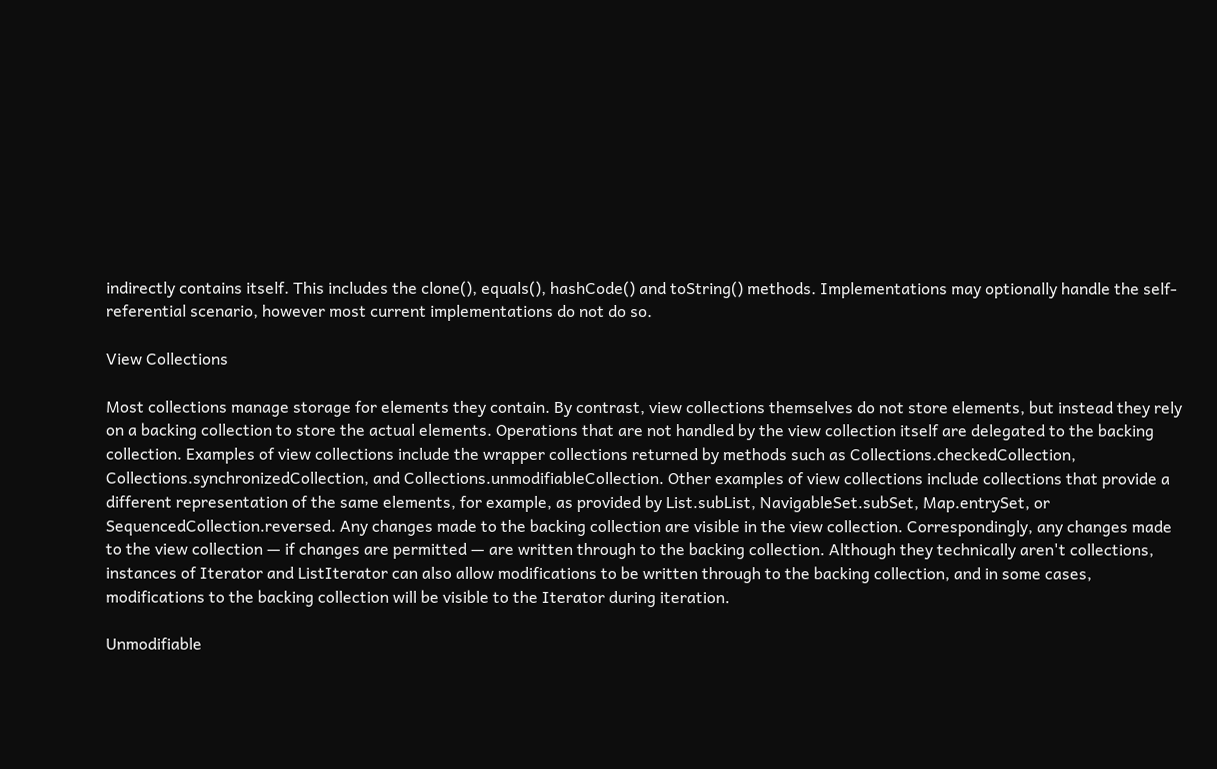indirectly contains itself. This includes the clone(), equals(), hashCode() and toString() methods. Implementations may optionally handle the self-referential scenario, however most current implementations do not do so.

View Collections

Most collections manage storage for elements they contain. By contrast, view collections themselves do not store elements, but instead they rely on a backing collection to store the actual elements. Operations that are not handled by the view collection itself are delegated to the backing collection. Examples of view collections include the wrapper collections returned by methods such as Collections.checkedCollection, Collections.synchronizedCollection, and Collections.unmodifiableCollection. Other examples of view collections include collections that provide a different representation of the same elements, for example, as provided by List.subList, NavigableSet.subSet, Map.entrySet, or SequencedCollection.reversed. Any changes made to the backing collection are visible in the view collection. Correspondingly, any changes made to the view collection — if changes are permitted — are written through to the backing collection. Although they technically aren't collections, instances of Iterator and ListIterator can also allow modifications to be written through to the backing collection, and in some cases, modifications to the backing collection will be visible to the Iterator during iteration.

Unmodifiable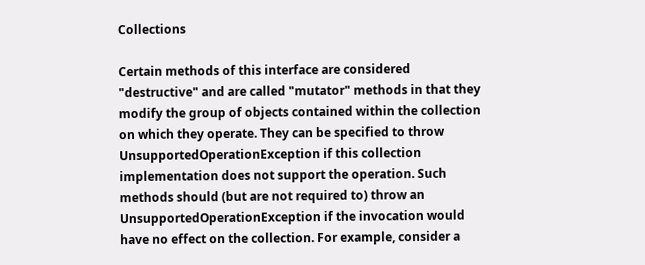Collections

Certain methods of this interface are considered "destructive" and are called "mutator" methods in that they modify the group of objects contained within the collection on which they operate. They can be specified to throw UnsupportedOperationException if this collection implementation does not support the operation. Such methods should (but are not required to) throw an UnsupportedOperationException if the invocation would have no effect on the collection. For example, consider a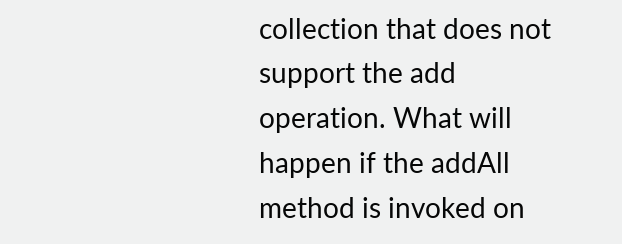collection that does not support the add operation. What will happen if the addAll method is invoked on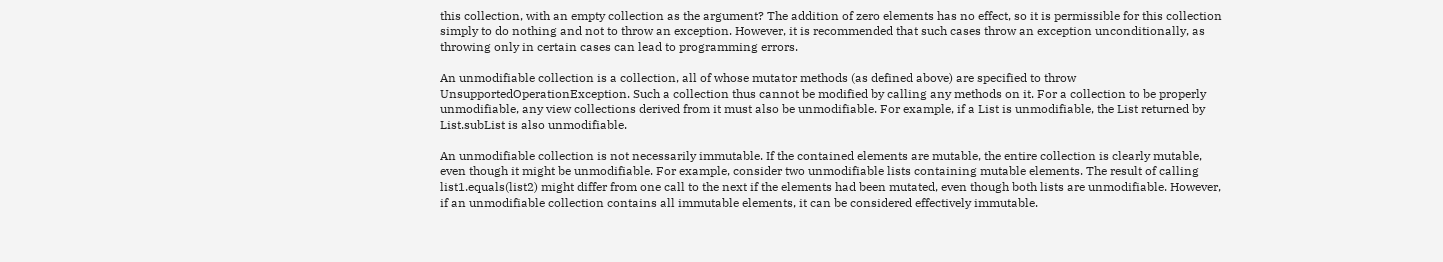this collection, with an empty collection as the argument? The addition of zero elements has no effect, so it is permissible for this collection simply to do nothing and not to throw an exception. However, it is recommended that such cases throw an exception unconditionally, as throwing only in certain cases can lead to programming errors.

An unmodifiable collection is a collection, all of whose mutator methods (as defined above) are specified to throw UnsupportedOperationException. Such a collection thus cannot be modified by calling any methods on it. For a collection to be properly unmodifiable, any view collections derived from it must also be unmodifiable. For example, if a List is unmodifiable, the List returned by List.subList is also unmodifiable.

An unmodifiable collection is not necessarily immutable. If the contained elements are mutable, the entire collection is clearly mutable, even though it might be unmodifiable. For example, consider two unmodifiable lists containing mutable elements. The result of calling list1.equals(list2) might differ from one call to the next if the elements had been mutated, even though both lists are unmodifiable. However, if an unmodifiable collection contains all immutable elements, it can be considered effectively immutable.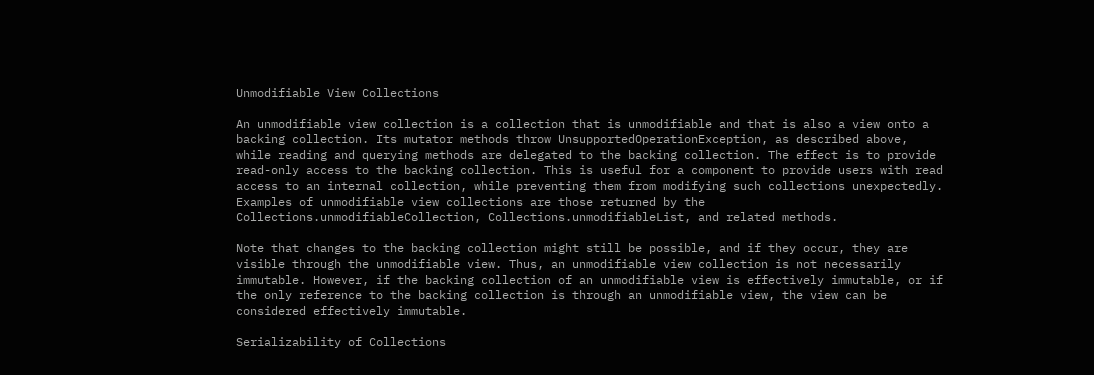Unmodifiable View Collections

An unmodifiable view collection is a collection that is unmodifiable and that is also a view onto a backing collection. Its mutator methods throw UnsupportedOperationException, as described above, while reading and querying methods are delegated to the backing collection. The effect is to provide read-only access to the backing collection. This is useful for a component to provide users with read access to an internal collection, while preventing them from modifying such collections unexpectedly. Examples of unmodifiable view collections are those returned by the Collections.unmodifiableCollection, Collections.unmodifiableList, and related methods.

Note that changes to the backing collection might still be possible, and if they occur, they are visible through the unmodifiable view. Thus, an unmodifiable view collection is not necessarily immutable. However, if the backing collection of an unmodifiable view is effectively immutable, or if the only reference to the backing collection is through an unmodifiable view, the view can be considered effectively immutable.

Serializability of Collections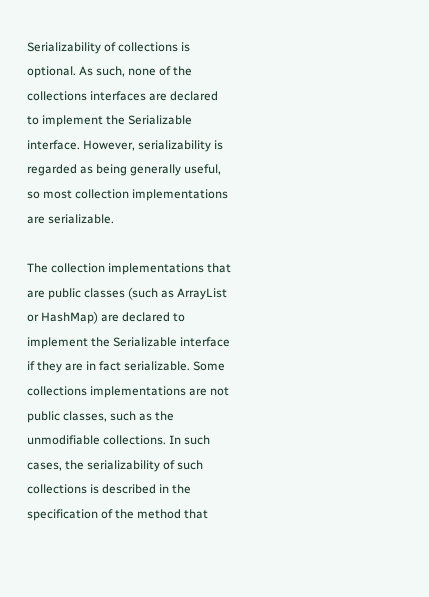Serializability of collections is optional. As such, none of the collections interfaces are declared to implement the Serializable interface. However, serializability is regarded as being generally useful, so most collection implementations are serializable.

The collection implementations that are public classes (such as ArrayList or HashMap) are declared to implement the Serializable interface if they are in fact serializable. Some collections implementations are not public classes, such as the unmodifiable collections. In such cases, the serializability of such collections is described in the specification of the method that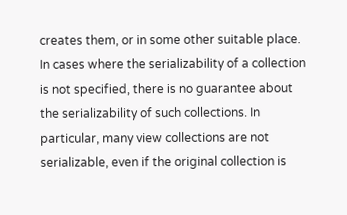creates them, or in some other suitable place. In cases where the serializability of a collection is not specified, there is no guarantee about the serializability of such collections. In particular, many view collections are not serializable, even if the original collection is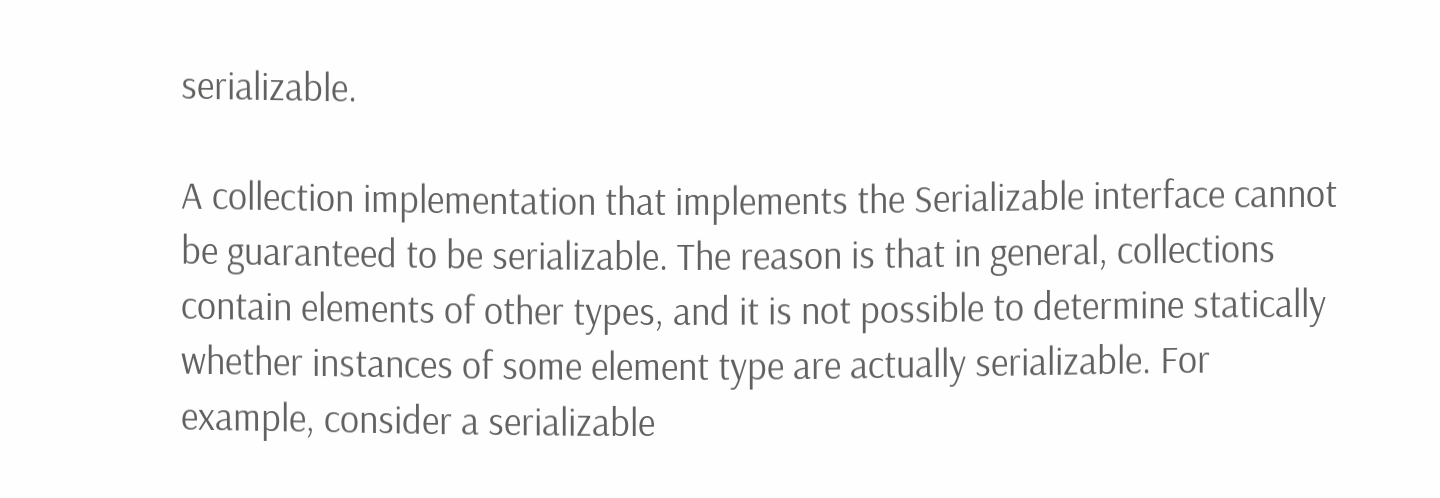serializable.

A collection implementation that implements the Serializable interface cannot be guaranteed to be serializable. The reason is that in general, collections contain elements of other types, and it is not possible to determine statically whether instances of some element type are actually serializable. For example, consider a serializable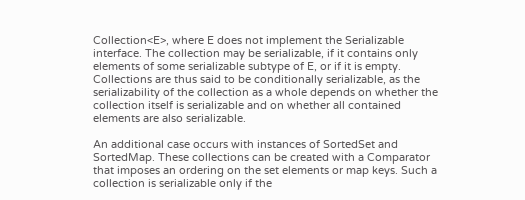Collection<E>, where E does not implement the Serializable interface. The collection may be serializable, if it contains only elements of some serializable subtype of E, or if it is empty. Collections are thus said to be conditionally serializable, as the serializability of the collection as a whole depends on whether the collection itself is serializable and on whether all contained elements are also serializable.

An additional case occurs with instances of SortedSet and SortedMap. These collections can be created with a Comparator that imposes an ordering on the set elements or map keys. Such a collection is serializable only if the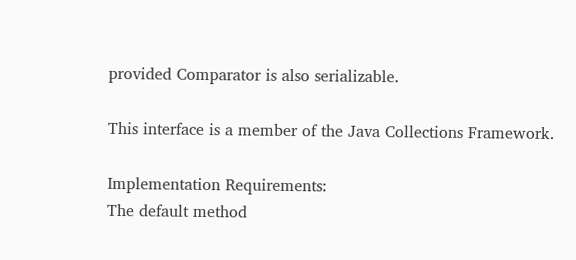provided Comparator is also serializable.

This interface is a member of the Java Collections Framework.

Implementation Requirements:
The default method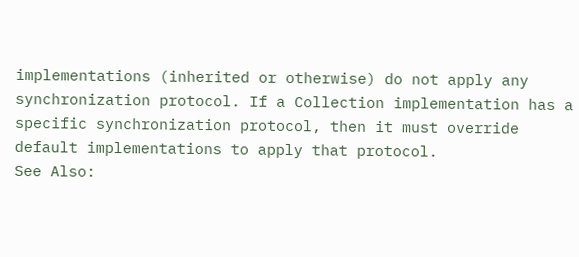implementations (inherited or otherwise) do not apply any synchronization protocol. If a Collection implementation has a specific synchronization protocol, then it must override default implementations to apply that protocol.
See Also: